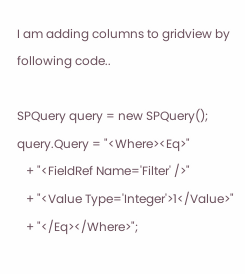I am adding columns to gridview by following code..

SPQuery query = new SPQuery();
query.Query = "<Where><Eq>"
   + "<FieldRef Name='Filter' />"
   + "<Value Type='Integer'>1</Value>"
   + "</Eq></Where>";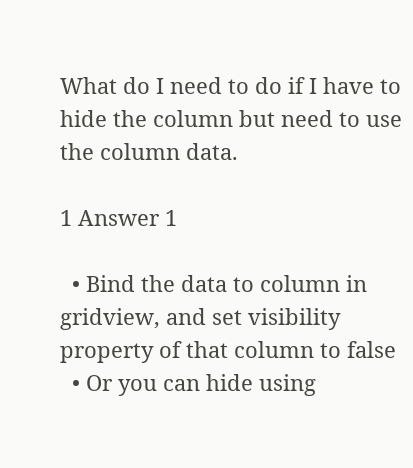What do I need to do if I have to hide the column but need to use the column data.

1 Answer 1

  • Bind the data to column in gridview, and set visibility property of that column to false
  • Or you can hide using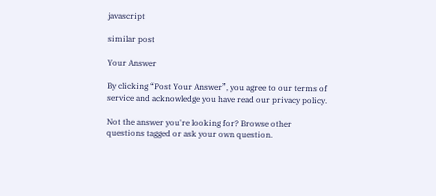javascript

similar post

Your Answer

By clicking “Post Your Answer”, you agree to our terms of service and acknowledge you have read our privacy policy.

Not the answer you're looking for? Browse other questions tagged or ask your own question.